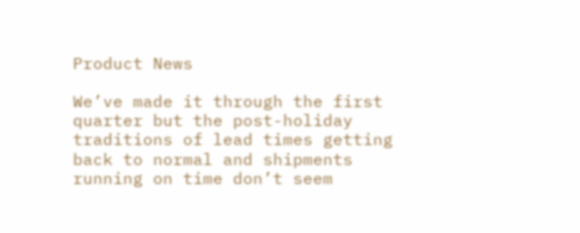Product News

We’ve made it through the first quarter but the post-holiday traditions of lead times getting back to normal and shipments running on time don’t seem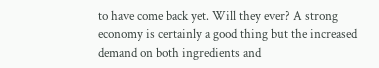to have come back yet. Will they ever? A strong economy is certainly a good thing but the increased demand on both ingredients and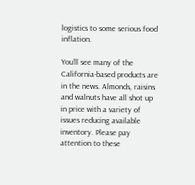logistics to some serious food inflation.

You’ll see many of the California-based products are in the news. Almonds, raisins and walnuts have all shot up in price with a variety of issues reducing available inventory. Please pay attention to these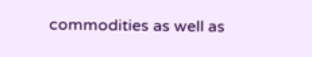commodities as well as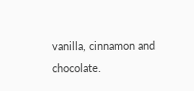vanilla, cinnamon and chocolate.